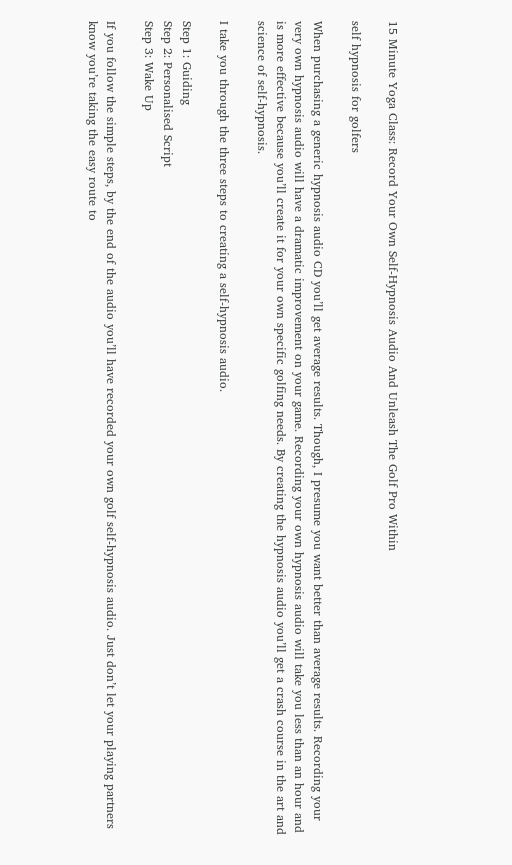15 Minute Yoga Class: Record Your Own Self-Hypnosis Audio And Unleash The Golf Pro Within

self hypnosis for golfers

When purchasing a generic hypnosis audio CD you’ll get average results. Though, I presume you want better than average results. Recording your very own hypnosis audio will have a dramatic improvement on your game. Recording your own hypnosis audio will take you less than an hour and is more effective because you’ll create it for your own specific golfing needs. By creating the hypnosis audio you’ll get a crash course in the art and science of self-hypnosis.

I take you through the three steps to creating a self-hypnosis audio.

Step 1: Guiding
Step 2: Personalised Script
Step 3: Wake Up

If you follow the simple steps, by the end of the audio you’ll have recorded your own golf self-hypnosis audio. Just don’t let your playing partners know you’re taking the easy route to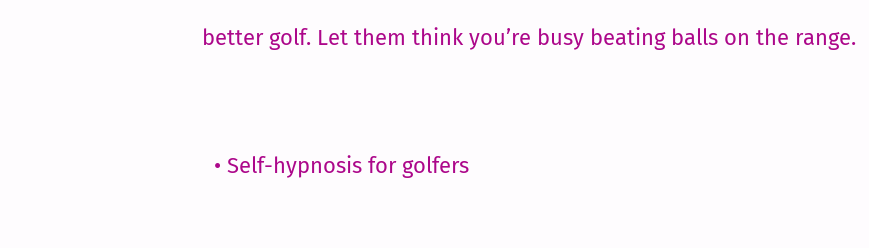better golf. Let them think you’re busy beating balls on the range.


  • Self-hypnosis for golfers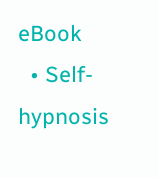eBook
  • Self-hypnosis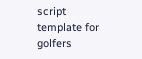script template for golfers